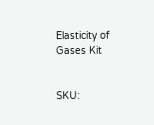Elasticity of Gases Kit


SKU: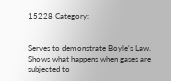15228 Category:


Serves to demonstrate Boyle’s Law. Shows what happens when gases are subjected to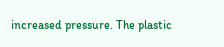increased pressure. The plastic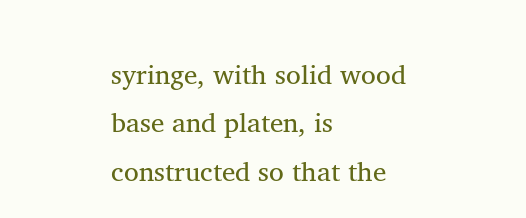syringe, with solid wood base and platen, is constructed so that the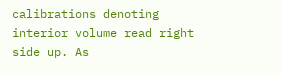calibrations denoting interior volume read right side up. As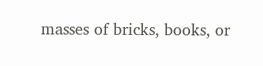masses of bricks, books, or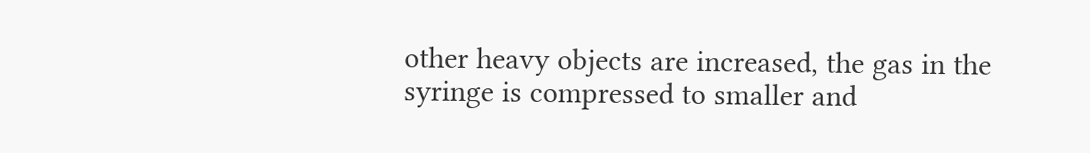other heavy objects are increased, the gas in the syringe is compressed to smaller and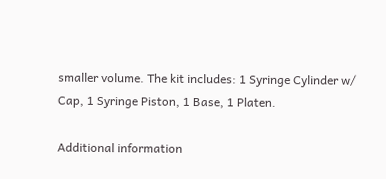smaller volume. The kit includes: 1 Syringe Cylinder w/ Cap, 1 Syringe Piston, 1 Base, 1 Platen.

Additional information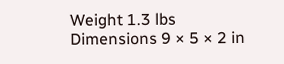Weight 1.3 lbs
Dimensions 9 × 5 × 2 in